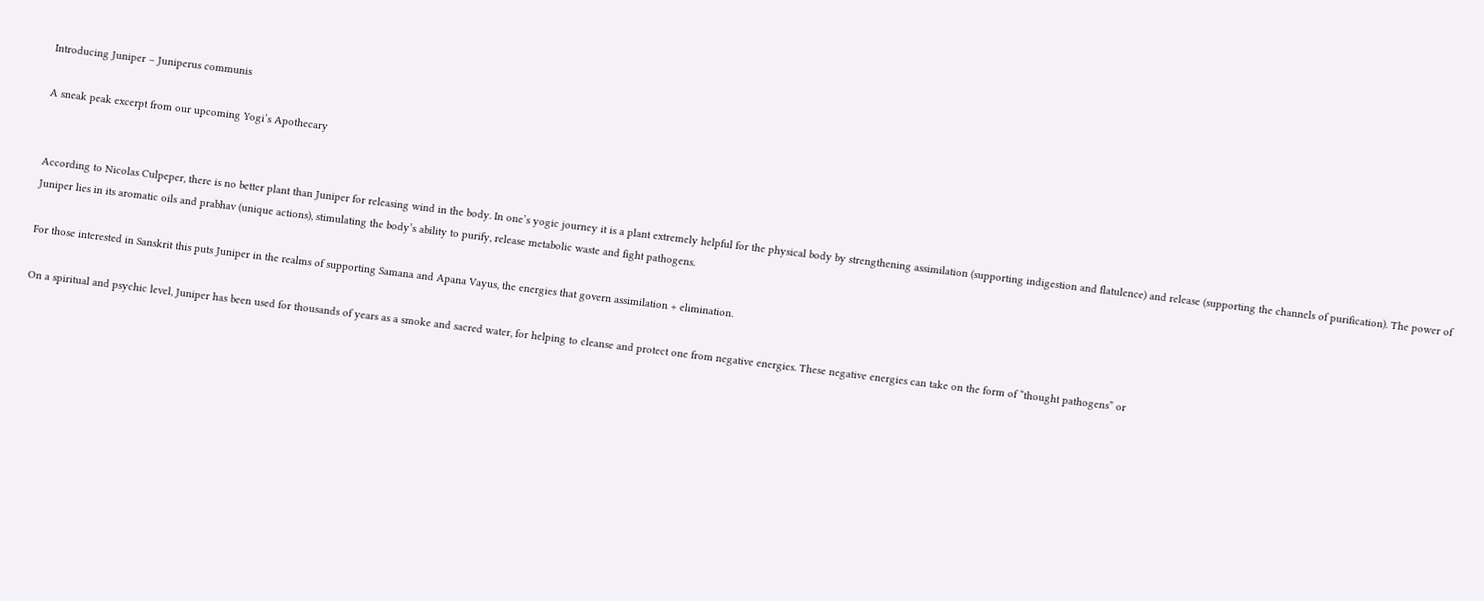Introducing Juniper – Juniperus communis

A sneak peak excerpt from our upcoming Yogi’s Apothecary


According to Nicolas Culpeper, there is no better plant than Juniper for releasing wind in the body. In one’s yogic journey it is a plant extremely helpful for the physical body by strengthening assimilation (supporting indigestion and flatulence) and release (supporting the channels of purification). The power of Juniper lies in its aromatic oils and prabhav (unique actions), stimulating the body’s ability to purify, release metabolic waste and fight pathogens.

For those interested in Sanskrit this puts Juniper in the realms of supporting Samana and Apana Vayus, the energies that govern assimilation + elimination.

On a spiritual and psychic level, Juniper has been used for thousands of years as a smoke and sacred water, for helping to cleanse and protect one from negative energies. These negative energies can take on the form of “thought pathogens” or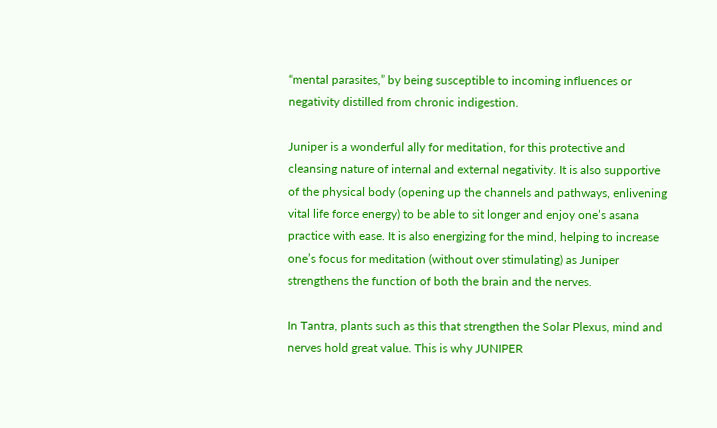“mental parasites,” by being susceptible to incoming influences or negativity distilled from chronic indigestion.

Juniper is a wonderful ally for meditation, for this protective and cleansing nature of internal and external negativity. It is also supportive of the physical body (opening up the channels and pathways, enlivening vital life force energy) to be able to sit longer and enjoy one’s asana practice with ease. It is also energizing for the mind, helping to increase one’s focus for meditation (without over stimulating) as Juniper strengthens the function of both the brain and the nerves.

In Tantra, plants such as this that strengthen the Solar Plexus, mind and nerves hold great value. This is why JUNIPER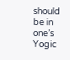should be in one’s Yogic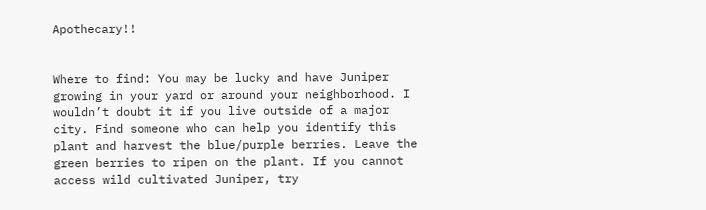Apothecary!!


Where to find: You may be lucky and have Juniper growing in your yard or around your neighborhood. I wouldn’t doubt it if you live outside of a major city. Find someone who can help you identify this plant and harvest the blue/purple berries. Leave the green berries to ripen on the plant. If you cannot access wild cultivated Juniper, try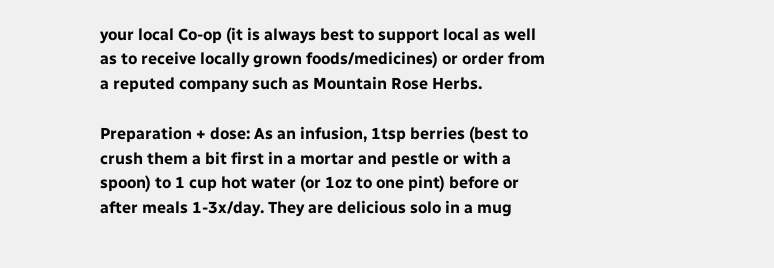your local Co-op (it is always best to support local as well as to receive locally grown foods/medicines) or order from a reputed company such as Mountain Rose Herbs.

Preparation + dose: As an infusion, 1tsp berries (best to crush them a bit first in a mortar and pestle or with a spoon) to 1 cup hot water (or 1oz to one pint) before or after meals 1-3x/day. They are delicious solo in a mug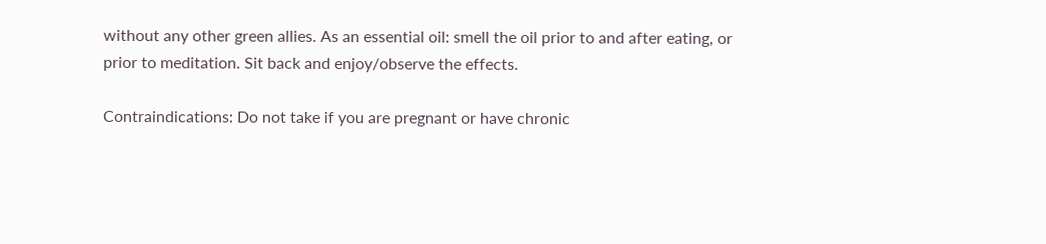without any other green allies. As an essential oil: smell the oil prior to and after eating, or prior to meditation. Sit back and enjoy/observe the effects.

Contraindications: Do not take if you are pregnant or have chronic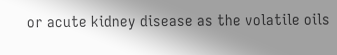or acute kidney disease as the volatile oils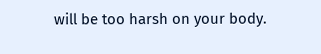will be too harsh on your body.